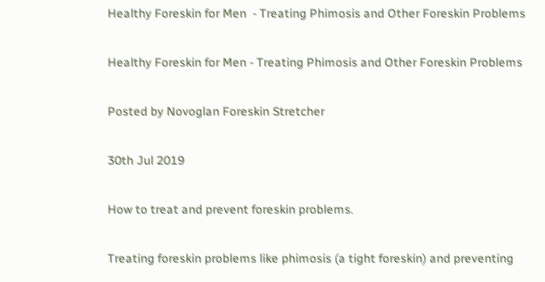Healthy Foreskin for Men  - Treating Phimosis and Other Foreskin Problems

Healthy Foreskin for Men - Treating Phimosis and Other Foreskin Problems

Posted by Novoglan Foreskin Stretcher

30th Jul 2019

How to treat and prevent foreskin problems.

Treating foreskin problems like phimosis (a tight foreskin) and preventing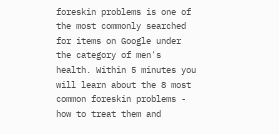foreskin problems is one of the most commonly searched for items on Google under the category of men's health. Within 5 minutes you will learn about the 8 most common foreskin problems - how to treat them and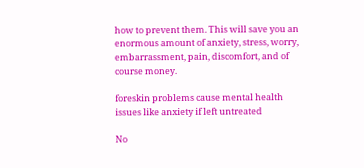how to prevent them. This will save you an enormous amount of anxiety, stress, worry, embarrassment, pain, discomfort, and of course money.

foreskin problems cause mental health issues like anxiety if left untreated

No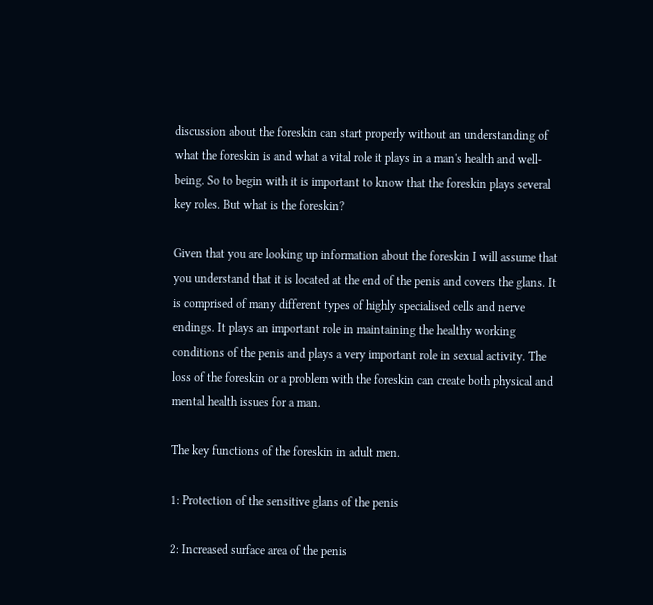discussion about the foreskin can start properly without an understanding of what the foreskin is and what a vital role it plays in a man's health and well-being. So to begin with it is important to know that the foreskin plays several key roles. But what is the foreskin?

Given that you are looking up information about the foreskin I will assume that you understand that it is located at the end of the penis and covers the glans. It is comprised of many different types of highly specialised cells and nerve endings. It plays an important role in maintaining the healthy working conditions of the penis and plays a very important role in sexual activity. The loss of the foreskin or a problem with the foreskin can create both physical and mental health issues for a man.

The key functions of the foreskin in adult men.

1: Protection of the sensitive glans of the penis

2: Increased surface area of the penis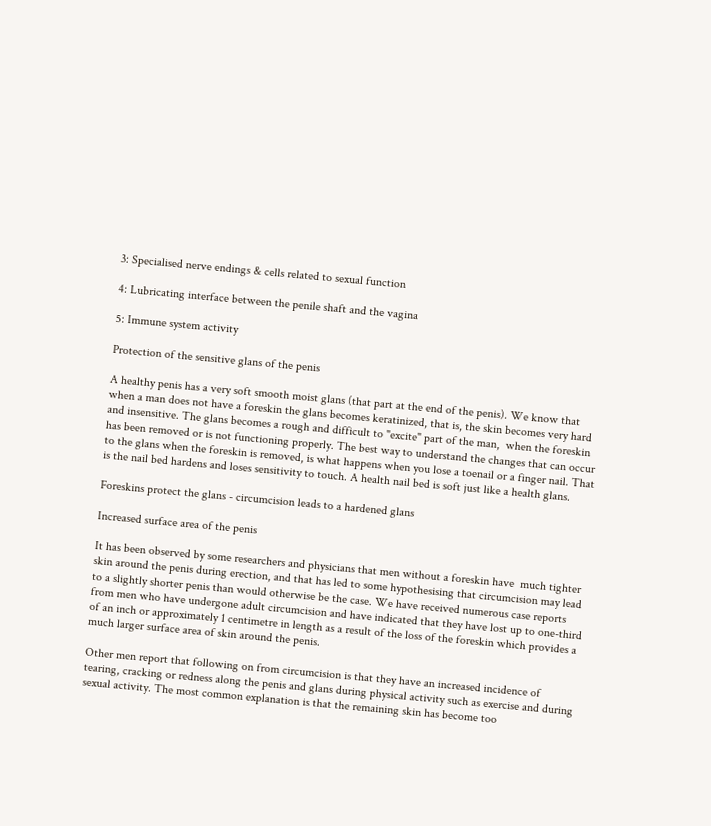3: Specialised nerve endings & cells related to sexual function

4: Lubricating interface between the penile shaft and the vagina

5: Immune system activity

Protection of the sensitive glans of the penis

A healthy penis has a very soft smooth moist glans (that part at the end of the penis). We know that when a man does not have a foreskin the glans becomes keratinized, that is, the skin becomes very hard and insensitive. The glans becomes a rough and difficult to "excite" part of the man,  when the foreskin has been removed or is not functioning properly. The best way to understand the changes that can occur to the glans when the foreskin is removed, is what happens when you lose a toenail or a finger nail. That is the nail bed hardens and loses sensitivity to touch. A health nail bed is soft just like a health glans.

Foreskins protect the glans - circumcision leads to a hardened glans

Increased surface area of the penis

It has been observed by some researchers and physicians that men without a foreskin have  much tighter skin around the penis during erection, and that has led to some hypothesising that circumcision may lead to a slightly shorter penis than would otherwise be the case. We have received numerous case reports from men who have undergone adult circumcision and have indicated that they have lost up to one-third of an inch or approximately 1 centimetre in length as a result of the loss of the foreskin which provides a much larger surface area of skin around the penis.

Other men report that following on from circumcision is that they have an increased incidence of tearing, cracking or redness along the penis and glans during physical activity such as exercise and during sexual activity. The most common explanation is that the remaining skin has become too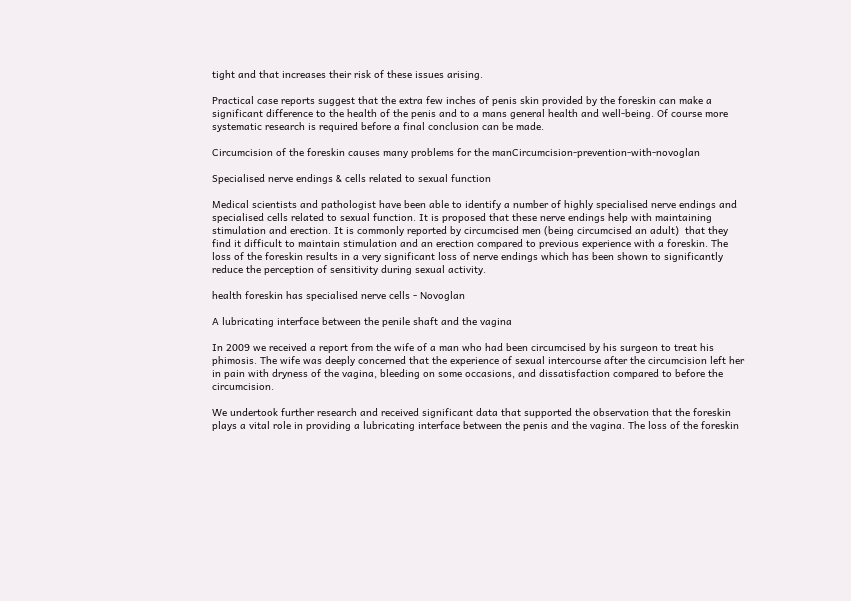tight and that increases their risk of these issues arising.

Practical case reports suggest that the extra few inches of penis skin provided by the foreskin can make a significant difference to the health of the penis and to a mans general health and well-being. Of course more systematic research is required before a final conclusion can be made.

Circumcision of the foreskin causes many problems for the manCircumcision-prevention-with-novoglan

Specialised nerve endings & cells related to sexual function

Medical scientists and pathologist have been able to identify a number of highly specialised nerve endings and specialised cells related to sexual function. It is proposed that these nerve endings help with maintaining stimulation and erection. It is commonly reported by circumcised men (being circumcised an adult)  that they find it difficult to maintain stimulation and an erection compared to previous experience with a foreskin. The loss of the foreskin results in a very significant loss of nerve endings which has been shown to significantly reduce the perception of sensitivity during sexual activity.

health foreskin has specialised nerve cells - Novoglan

A lubricating interface between the penile shaft and the vagina

In 2009 we received a report from the wife of a man who had been circumcised by his surgeon to treat his phimosis. The wife was deeply concerned that the experience of sexual intercourse after the circumcision left her in pain with dryness of the vagina, bleeding on some occasions, and dissatisfaction compared to before the circumcision.

We undertook further research and received significant data that supported the observation that the foreskin plays a vital role in providing a lubricating interface between the penis and the vagina. The loss of the foreskin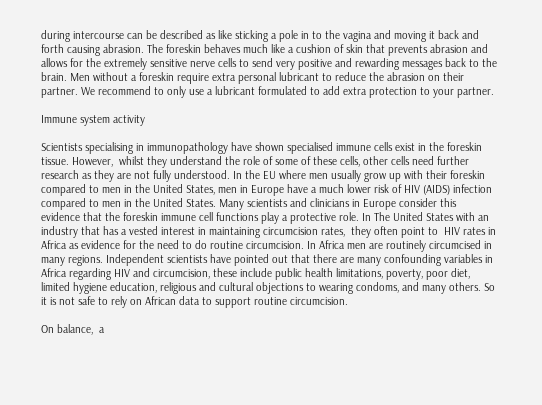during intercourse can be described as like sticking a pole in to the vagina and moving it back and forth causing abrasion. The foreskin behaves much like a cushion of skin that prevents abrasion and allows for the extremely sensitive nerve cells to send very positive and rewarding messages back to the brain. Men without a foreskin require extra personal lubricant to reduce the abrasion on their partner. We recommend to only use a lubricant formulated to add extra protection to your partner.

Immune system activity

Scientists specialising in immunopathology have shown specialised immune cells exist in the foreskin tissue. However,  whilst they understand the role of some of these cells, other cells need further research as they are not fully understood. In the EU where men usually grow up with their foreskin compared to men in the United States, men in Europe have a much lower risk of HIV (AIDS) infection compared to men in the United States. Many scientists and clinicians in Europe consider this evidence that the foreskin immune cell functions play a protective role. In The United States with an industry that has a vested interest in maintaining circumcision rates,  they often point to  HIV rates in Africa as evidence for the need to do routine circumcision. In Africa men are routinely circumcised in many regions. Independent scientists have pointed out that there are many confounding variables in Africa regarding HIV and circumcision, these include public health limitations, poverty, poor diet, limited hygiene education, religious and cultural objections to wearing condoms, and many others. So it is not safe to rely on African data to support routine circumcision.

On balance,  a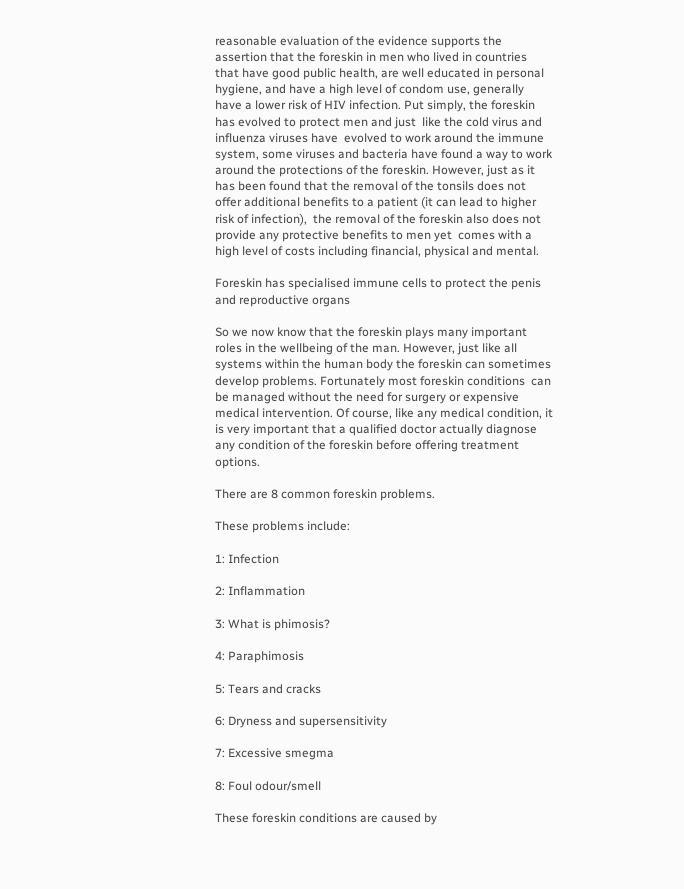reasonable evaluation of the evidence supports the assertion that the foreskin in men who lived in countries that have good public health, are well educated in personal hygiene, and have a high level of condom use, generally have a lower risk of HIV infection. Put simply, the foreskin has evolved to protect men and just  like the cold virus and influenza viruses have  evolved to work around the immune system, some viruses and bacteria have found a way to work around the protections of the foreskin. However, just as it has been found that the removal of the tonsils does not offer additional benefits to a patient (it can lead to higher risk of infection),  the removal of the foreskin also does not provide any protective benefits to men yet  comes with a high level of costs including financial, physical and mental.

Foreskin has specialised immune cells to protect the penis and reproductive organs

So we now know that the foreskin plays many important roles in the wellbeing of the man. However, just like all systems within the human body the foreskin can sometimes develop problems. Fortunately most foreskin conditions  can be managed without the need for surgery or expensive medical intervention. Of course, like any medical condition, it is very important that a qualified doctor actually diagnose any condition of the foreskin before offering treatment options.

There are 8 common foreskin problems.

These problems include:

1: Infection

2: Inflammation

3: What is phimosis?

4: Paraphimosis

5: Tears and cracks

6: Dryness and supersensitivity

7: Excessive smegma

8: Foul odour/smell

These foreskin conditions are caused by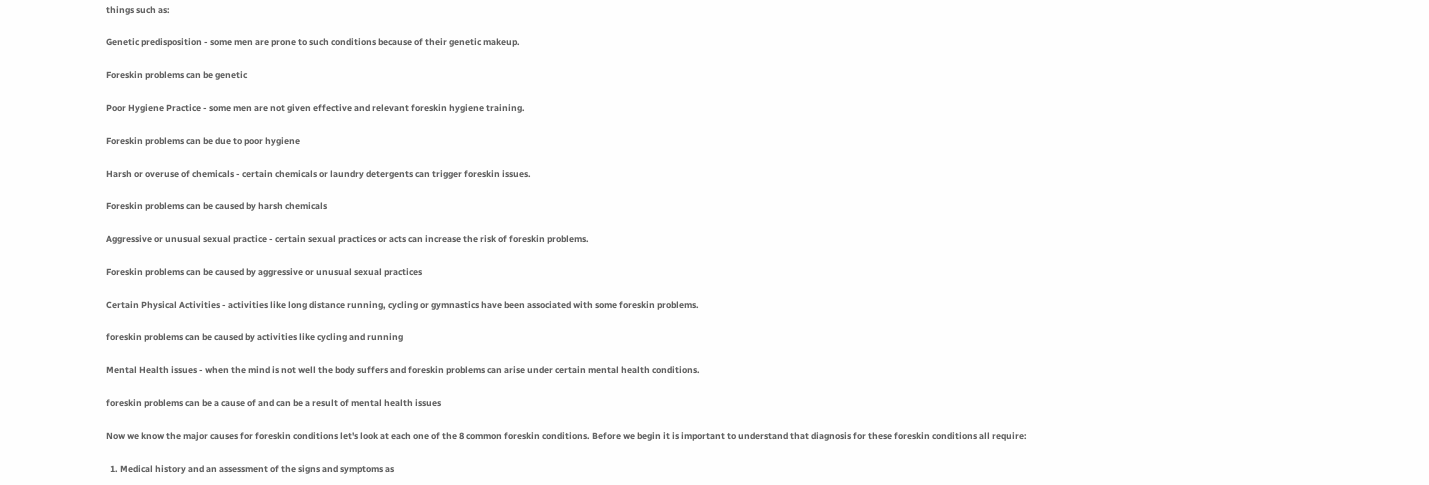things such as:

Genetic predisposition - some men are prone to such conditions because of their genetic makeup.

Foreskin problems can be genetic

Poor Hygiene Practice - some men are not given effective and relevant foreskin hygiene training.

Foreskin problems can be due to poor hygiene

Harsh or overuse of chemicals - certain chemicals or laundry detergents can trigger foreskin issues.

Foreskin problems can be caused by harsh chemicals

Aggressive or unusual sexual practice - certain sexual practices or acts can increase the risk of foreskin problems.

Foreskin problems can be caused by aggressive or unusual sexual practices

Certain Physical Activities - activities like long distance running, cycling or gymnastics have been associated with some foreskin problems.

foreskin problems can be caused by activities like cycling and running

Mental Health issues - when the mind is not well the body suffers and foreskin problems can arise under certain mental health conditions.

foreskin problems can be a cause of and can be a result of mental health issues

Now we know the major causes for foreskin conditions let's look at each one of the 8 common foreskin conditions. Before we begin it is important to understand that diagnosis for these foreskin conditions all require:

  1. Medical history and an assessment of the signs and symptoms as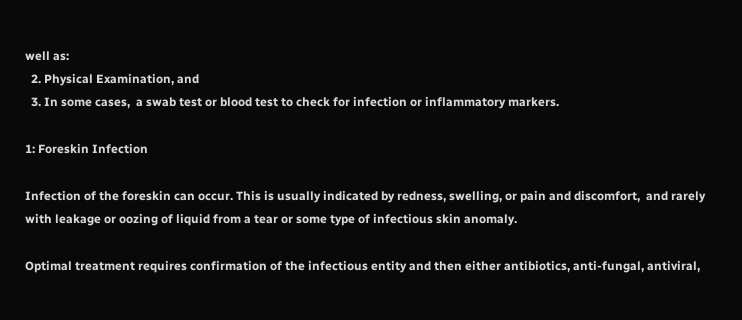well as:
  2. Physical Examination, and
  3. In some cases,  a swab test or blood test to check for infection or inflammatory markers.

1: Foreskin Infection

Infection of the foreskin can occur. This is usually indicated by redness, swelling, or pain and discomfort,  and rarely with leakage or oozing of liquid from a tear or some type of infectious skin anomaly.

Optimal treatment requires confirmation of the infectious entity and then either antibiotics, anti-fungal, antiviral,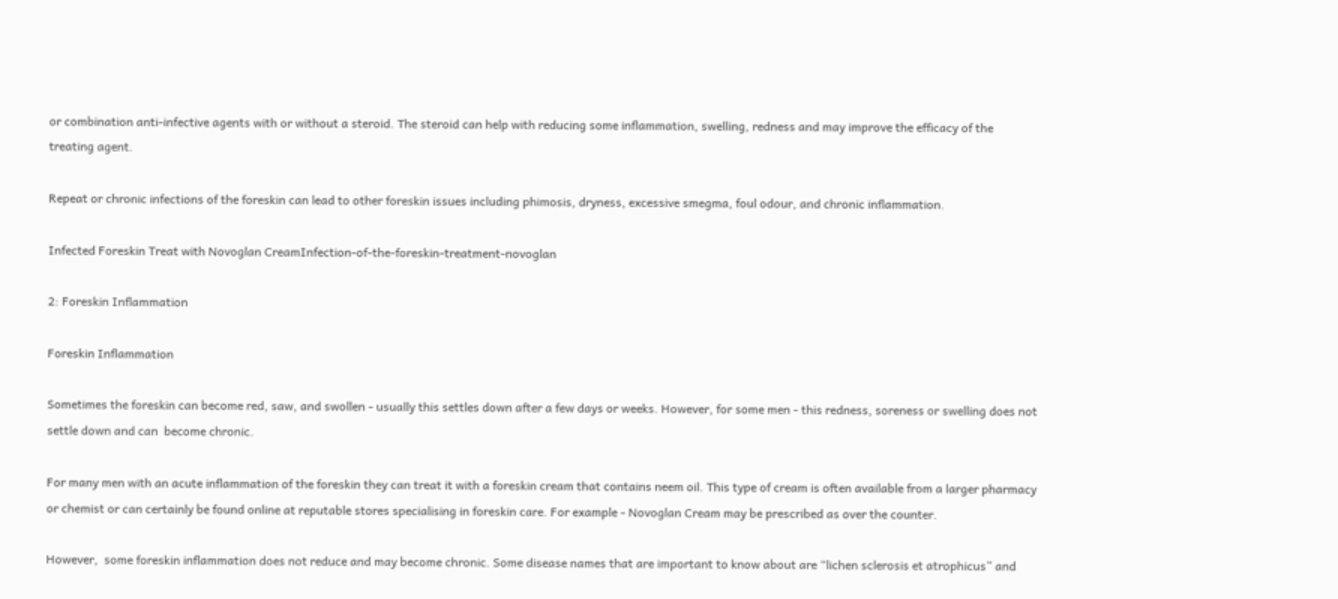or combination anti-infective agents with or without a steroid. The steroid can help with reducing some inflammation, swelling, redness and may improve the efficacy of the treating agent.

Repeat or chronic infections of the foreskin can lead to other foreskin issues including phimosis, dryness, excessive smegma, foul odour, and chronic inflammation.

Infected Foreskin Treat with Novoglan CreamInfection-of-the-foreskin-treatment-novoglan

2: Foreskin Inflammation

Foreskin Inflammation

Sometimes the foreskin can become red, saw, and swollen - usually this settles down after a few days or weeks. However, for some men - this redness, soreness or swelling does not settle down and can  become chronic.

For many men with an acute inflammation of the foreskin they can treat it with a foreskin cream that contains neem oil. This type of cream is often available from a larger pharmacy or chemist or can certainly be found online at reputable stores specialising in foreskin care. For example - Novoglan Cream may be prescribed as over the counter.

However,  some foreskin inflammation does not reduce and may become chronic. Some disease names that are important to know about are “lichen sclerosis et atrophicus” and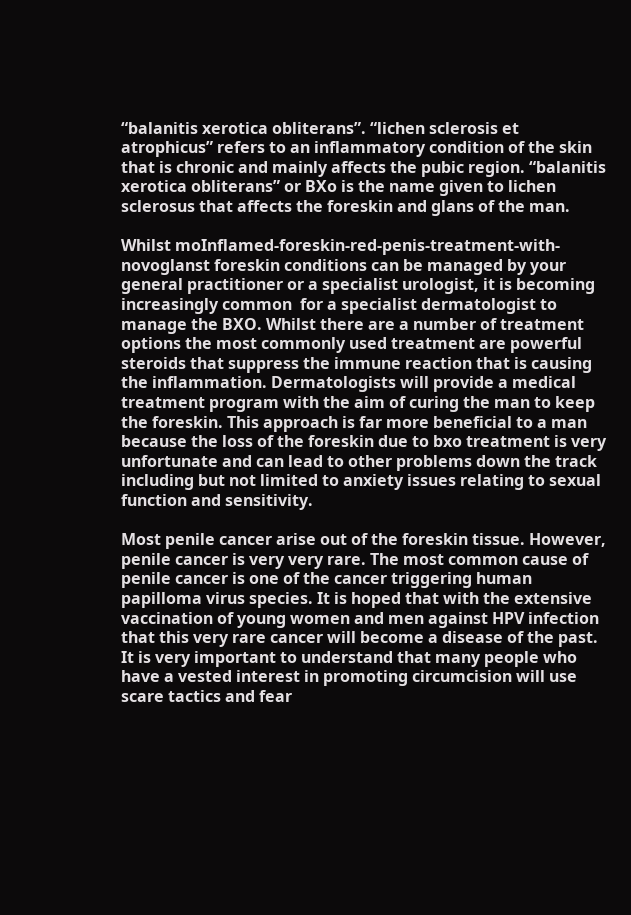“balanitis xerotica obliterans”. “lichen sclerosis et atrophicus” refers to an inflammatory condition of the skin that is chronic and mainly affects the pubic region. “balanitis xerotica obliterans” or BXo is the name given to lichen sclerosus that affects the foreskin and glans of the man.

Whilst moInflamed-foreskin-red-penis-treatment-with-novoglanst foreskin conditions can be managed by your general practitioner or a specialist urologist, it is becoming increasingly common  for a specialist dermatologist to manage the BXO. Whilst there are a number of treatment options the most commonly used treatment are powerful steroids that suppress the immune reaction that is causing the inflammation. Dermatologists will provide a medical treatment program with the aim of curing the man to keep the foreskin. This approach is far more beneficial to a man because the loss of the foreskin due to bxo treatment is very unfortunate and can lead to other problems down the track including but not limited to anxiety issues relating to sexual function and sensitivity.

Most penile cancer arise out of the foreskin tissue. However, penile cancer is very very rare. The most common cause of penile cancer is one of the cancer triggering human papilloma virus species. It is hoped that with the extensive vaccination of young women and men against HPV infection that this very rare cancer will become a disease of the past.  It is very important to understand that many people who have a vested interest in promoting circumcision will use scare tactics and fear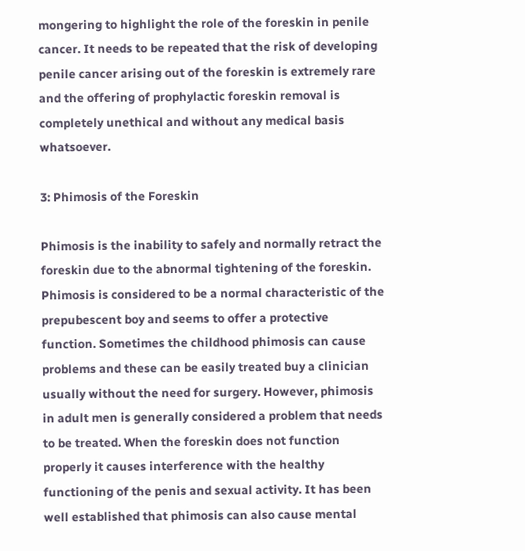mongering to highlight the role of the foreskin in penile cancer. It needs to be repeated that the risk of developing penile cancer arising out of the foreskin is extremely rare and the offering of prophylactic foreskin removal is completely unethical and without any medical basis whatsoever.

3: Phimosis of the Foreskin

Phimosis is the inability to safely and normally retract the foreskin due to the abnormal tightening of the foreskin. Phimosis is considered to be a normal characteristic of the prepubescent boy and seems to offer a protective function. Sometimes the childhood phimosis can cause problems and these can be easily treated buy a clinician usually without the need for surgery. However, phimosis in adult men is generally considered a problem that needs to be treated. When the foreskin does not function properly it causes interference with the healthy functioning of the penis and sexual activity. It has been well established that phimosis can also cause mental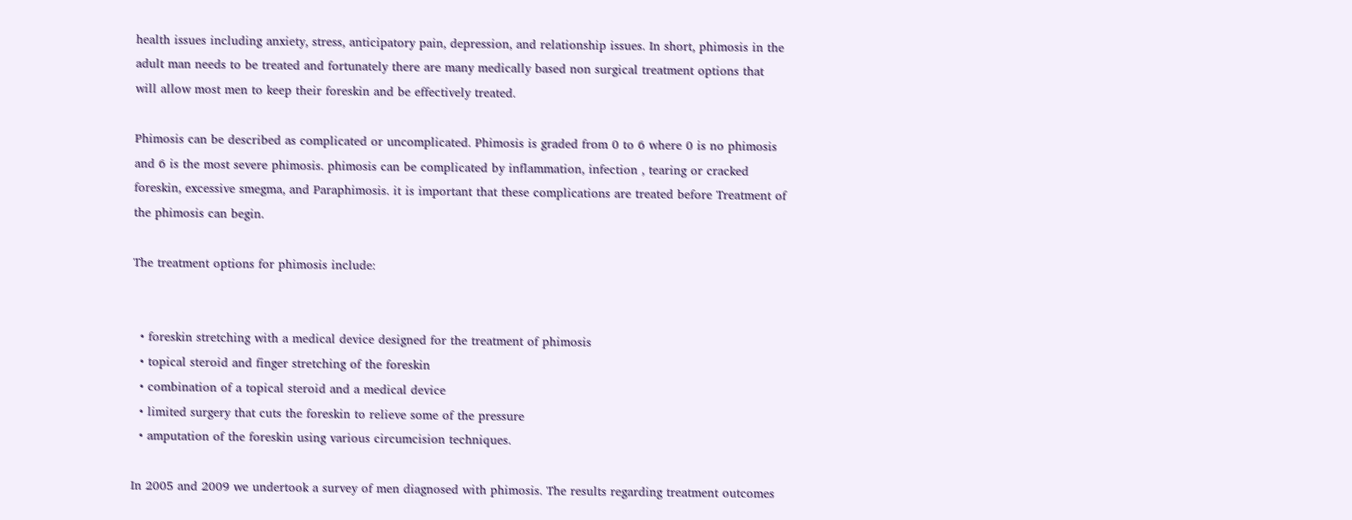health issues including anxiety, stress, anticipatory pain, depression, and relationship issues. In short, phimosis in the adult man needs to be treated and fortunately there are many medically based non surgical treatment options that will allow most men to keep their foreskin and be effectively treated.

Phimosis can be described as complicated or uncomplicated. Phimosis is graded from 0 to 6 where 0 is no phimosis and 6 is the most severe phimosis. phimosis can be complicated by inflammation, infection , tearing or cracked foreskin, excessive smegma, and Paraphimosis. it is important that these complications are treated before Treatment of the phimosis can begin.

The treatment options for phimosis include:


  • foreskin stretching with a medical device designed for the treatment of phimosis
  • topical steroid and finger stretching of the foreskin
  • combination of a topical steroid and a medical device
  • limited surgery that cuts the foreskin to relieve some of the pressure
  • amputation of the foreskin using various circumcision techniques.

In 2005 and 2009 we undertook a survey of men diagnosed with phimosis. The results regarding treatment outcomes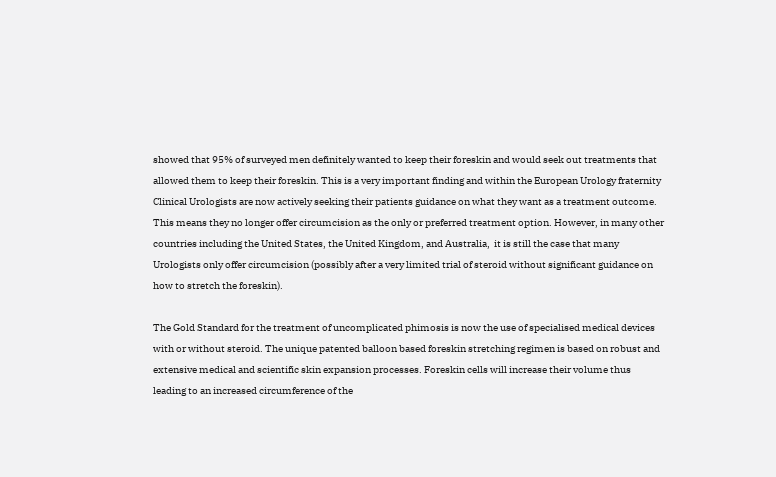showed that 95% of surveyed men definitely wanted to keep their foreskin and would seek out treatments that allowed them to keep their foreskin. This is a very important finding and within the European Urology fraternity Clinical Urologists are now actively seeking their patients guidance on what they want as a treatment outcome. This means they no longer offer circumcision as the only or preferred treatment option. However, in many other countries including the United States, the United Kingdom, and Australia,  it is still the case that many Urologists only offer circumcision (possibly after a very limited trial of steroid without significant guidance on how to stretch the foreskin).

The Gold Standard for the treatment of uncomplicated phimosis is now the use of specialised medical devices with or without steroid. The unique patented balloon based foreskin stretching regimen is based on robust and extensive medical and scientific skin expansion processes. Foreskin cells will increase their volume thus leading to an increased circumference of the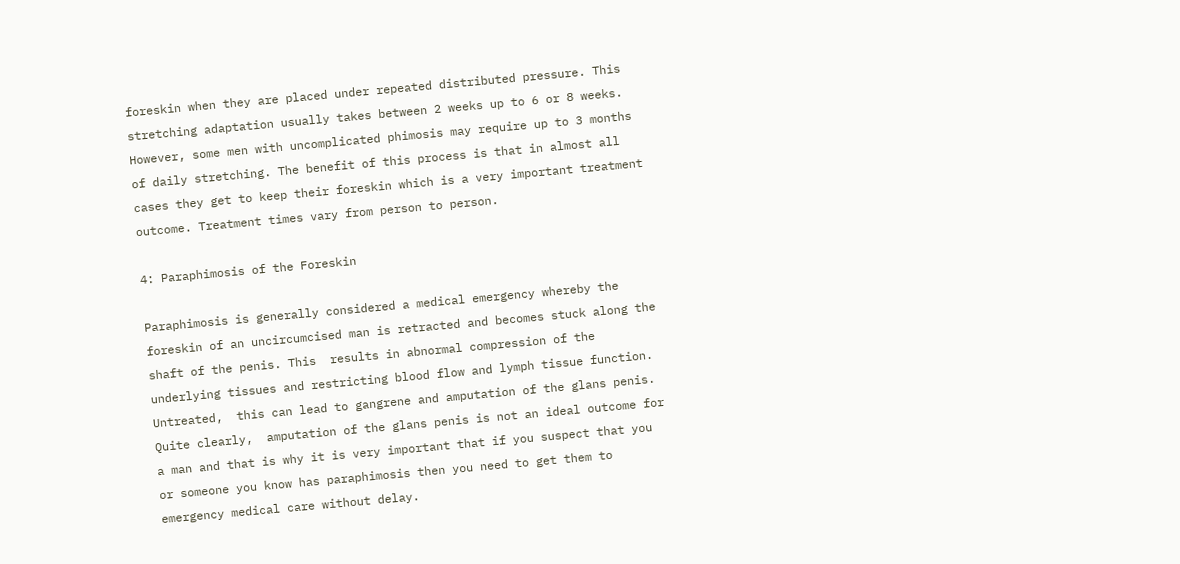foreskin when they are placed under repeated distributed pressure. This stretching adaptation usually takes between 2 weeks up to 6 or 8 weeks. However, some men with uncomplicated phimosis may require up to 3 months of daily stretching. The benefit of this process is that in almost all cases they get to keep their foreskin which is a very important treatment outcome. Treatment times vary from person to person.

4: Paraphimosis of the Foreskin

Paraphimosis is generally considered a medical emergency whereby the foreskin of an uncircumcised man is retracted and becomes stuck along the shaft of the penis. This  results in abnormal compression of the underlying tissues and restricting blood flow and lymph tissue function. Untreated,  this can lead to gangrene and amputation of the glans penis. Quite clearly,  amputation of the glans penis is not an ideal outcome for a man and that is why it is very important that if you suspect that you or someone you know has paraphimosis then you need to get them to emergency medical care without delay.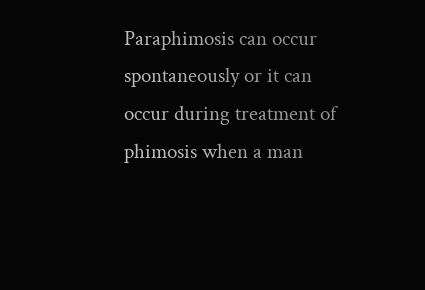Paraphimosis can occur spontaneously or it can occur during treatment of phimosis when a man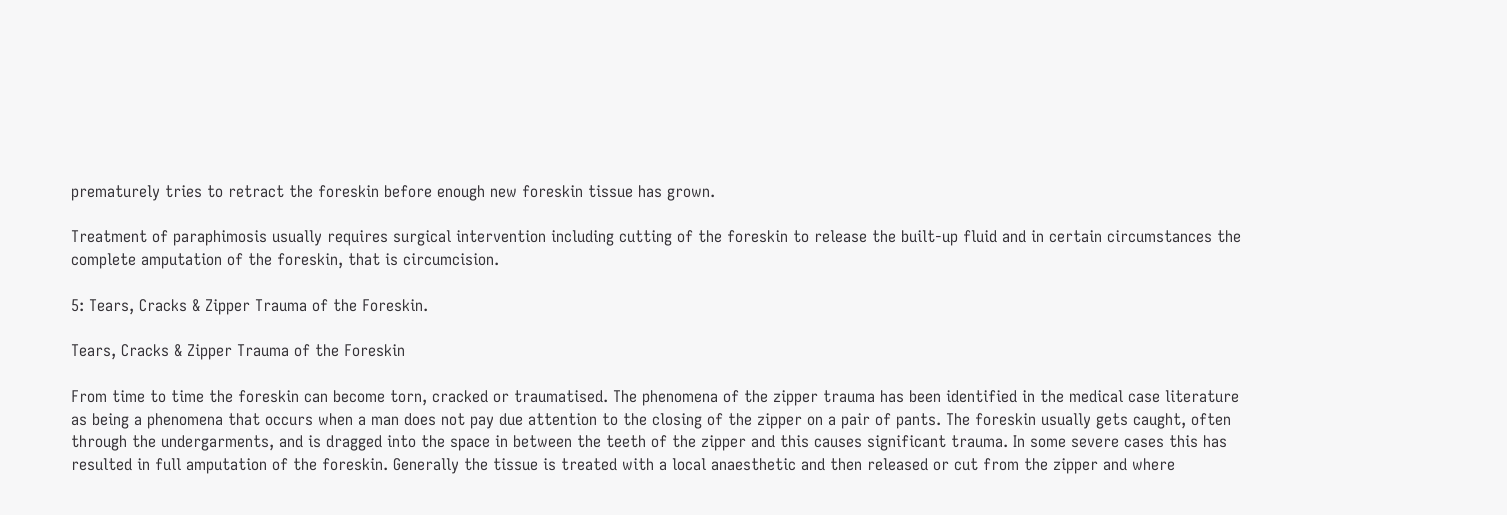prematurely tries to retract the foreskin before enough new foreskin tissue has grown.

Treatment of paraphimosis usually requires surgical intervention including cutting of the foreskin to release the built-up fluid and in certain circumstances the complete amputation of the foreskin, that is circumcision.

5: Tears, Cracks & Zipper Trauma of the Foreskin.

Tears, Cracks & Zipper Trauma of the Foreskin

From time to time the foreskin can become torn, cracked or traumatised. The phenomena of the zipper trauma has been identified in the medical case literature as being a phenomena that occurs when a man does not pay due attention to the closing of the zipper on a pair of pants. The foreskin usually gets caught, often through the undergarments, and is dragged into the space in between the teeth of the zipper and this causes significant trauma. In some severe cases this has resulted in full amputation of the foreskin. Generally the tissue is treated with a local anaesthetic and then released or cut from the zipper and where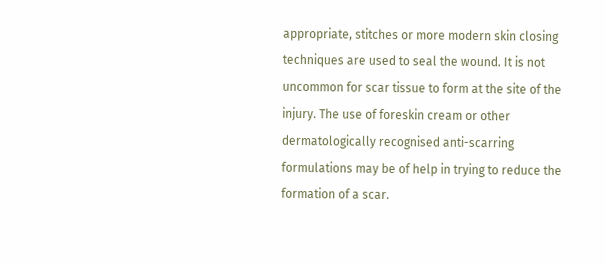appropriate, stitches or more modern skin closing techniques are used to seal the wound. It is not uncommon for scar tissue to form at the site of the injury. The use of foreskin cream or other dermatologically recognised anti-scarring formulations may be of help in trying to reduce the formation of a scar.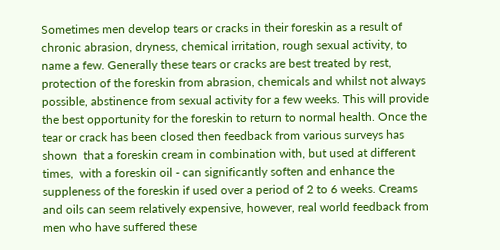Sometimes men develop tears or cracks in their foreskin as a result of chronic abrasion, dryness, chemical irritation, rough sexual activity, to name a few. Generally these tears or cracks are best treated by rest, protection of the foreskin from abrasion, chemicals and whilst not always possible, abstinence from sexual activity for a few weeks. This will provide the best opportunity for the foreskin to return to normal health. Once the tear or crack has been closed then feedback from various surveys has shown  that a foreskin cream in combination with, but used at different times,  with a foreskin oil - can significantly soften and enhance the suppleness of the foreskin if used over a period of 2 to 6 weeks. Creams and oils can seem relatively expensive, however, real world feedback from men who have suffered these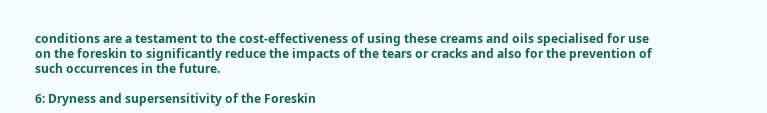conditions are a testament to the cost-effectiveness of using these creams and oils specialised for use on the foreskin to significantly reduce the impacts of the tears or cracks and also for the prevention of such occurrences in the future.

6: Dryness and supersensitivity of the Foreskin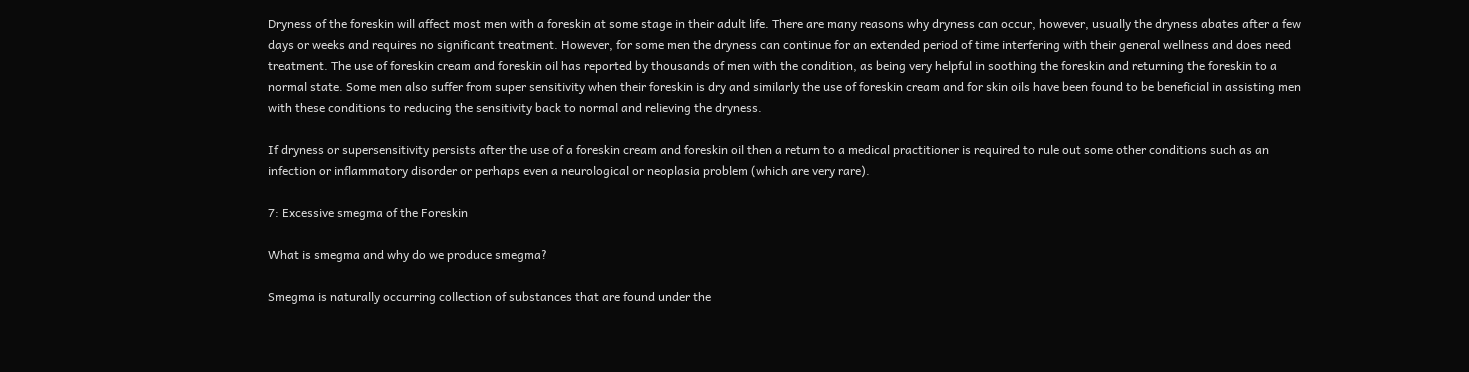Dryness of the foreskin will affect most men with a foreskin at some stage in their adult life. There are many reasons why dryness can occur, however, usually the dryness abates after a few days or weeks and requires no significant treatment. However, for some men the dryness can continue for an extended period of time interfering with their general wellness and does need treatment. The use of foreskin cream and foreskin oil has reported by thousands of men with the condition, as being very helpful in soothing the foreskin and returning the foreskin to a normal state. Some men also suffer from super sensitivity when their foreskin is dry and similarly the use of foreskin cream and for skin oils have been found to be beneficial in assisting men with these conditions to reducing the sensitivity back to normal and relieving the dryness.

If dryness or supersensitivity persists after the use of a foreskin cream and foreskin oil then a return to a medical practitioner is required to rule out some other conditions such as an infection or inflammatory disorder or perhaps even a neurological or neoplasia problem (which are very rare).

7: Excessive smegma of the Foreskin

What is smegma and why do we produce smegma?

Smegma is naturally occurring collection of substances that are found under the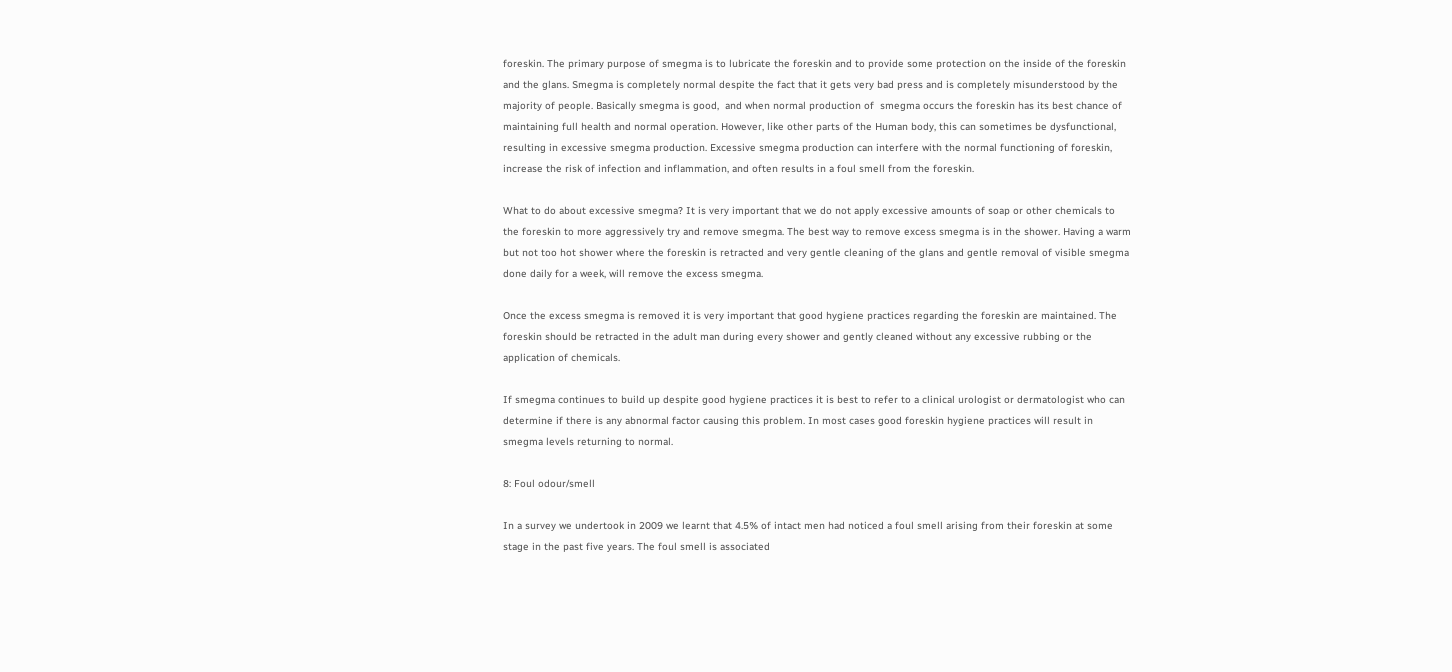foreskin. The primary purpose of smegma is to lubricate the foreskin and to provide some protection on the inside of the foreskin and the glans. Smegma is completely normal despite the fact that it gets very bad press and is completely misunderstood by the majority of people. Basically smegma is good,  and when normal production of  smegma occurs the foreskin has its best chance of maintaining full health and normal operation. However, like other parts of the Human body, this can sometimes be dysfunctional, resulting in excessive smegma production. Excessive smegma production can interfere with the normal functioning of foreskin, increase the risk of infection and inflammation, and often results in a foul smell from the foreskin.

What to do about excessive smegma? It is very important that we do not apply excessive amounts of soap or other chemicals to the foreskin to more aggressively try and remove smegma. The best way to remove excess smegma is in the shower. Having a warm but not too hot shower where the foreskin is retracted and very gentle cleaning of the glans and gentle removal of visible smegma done daily for a week, will remove the excess smegma.

Once the excess smegma is removed it is very important that good hygiene practices regarding the foreskin are maintained. The foreskin should be retracted in the adult man during every shower and gently cleaned without any excessive rubbing or the application of chemicals.

If smegma continues to build up despite good hygiene practices it is best to refer to a clinical urologist or dermatologist who can determine if there is any abnormal factor causing this problem. In most cases good foreskin hygiene practices will result in smegma levels returning to normal.

8: Foul odour/smell

In a survey we undertook in 2009 we learnt that 4.5% of intact men had noticed a foul smell arising from their foreskin at some stage in the past five years. The foul smell is associated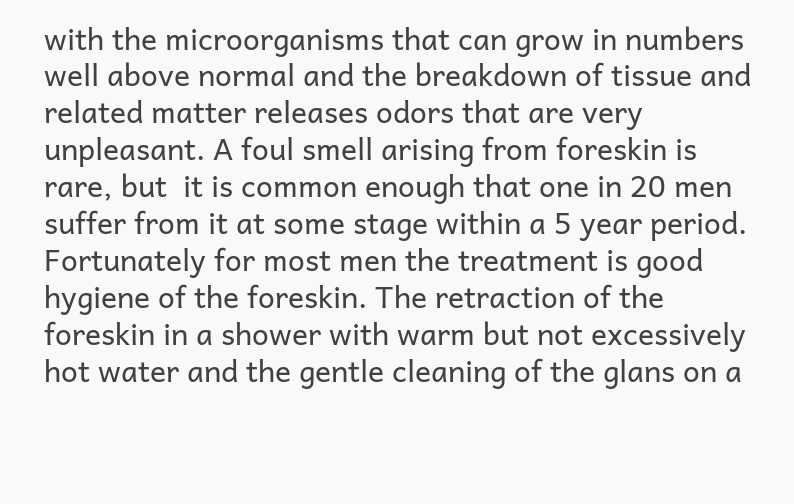with the microorganisms that can grow in numbers well above normal and the breakdown of tissue and related matter releases odors that are very unpleasant. A foul smell arising from foreskin is rare, but  it is common enough that one in 20 men suffer from it at some stage within a 5 year period. Fortunately for most men the treatment is good hygiene of the foreskin. The retraction of the foreskin in a shower with warm but not excessively hot water and the gentle cleaning of the glans on a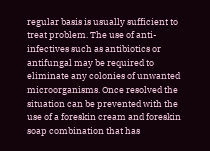regular basis is usually sufficient to treat problem. The use of anti-infectives such as antibiotics or antifungal may be required to eliminate any colonies of unwanted microorganisms. Once resolved the situation can be prevented with the use of a foreskin cream and foreskin soap combination that has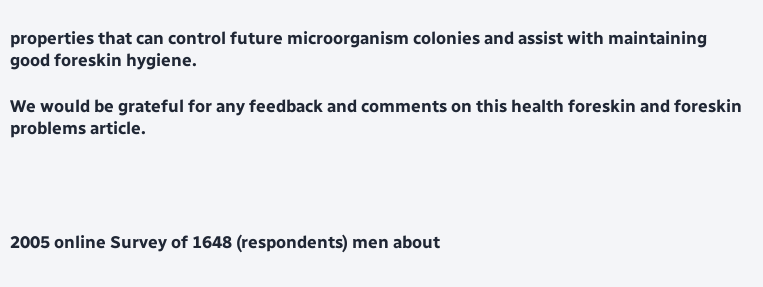properties that can control future microorganism colonies and assist with maintaining good foreskin hygiene.

We would be grateful for any feedback and comments on this health foreskin and foreskin problems article.




2005 online Survey of 1648 (respondents) men about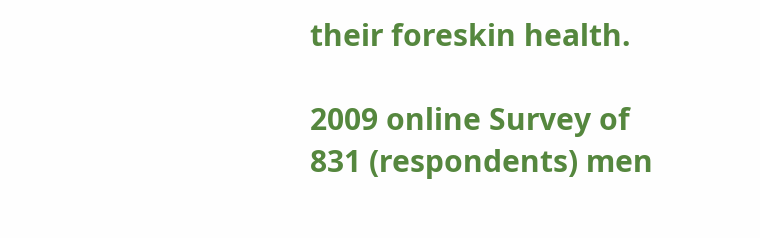their foreskin health.

2009 online Survey of 831 (respondents) men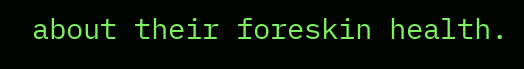about their foreskin health.